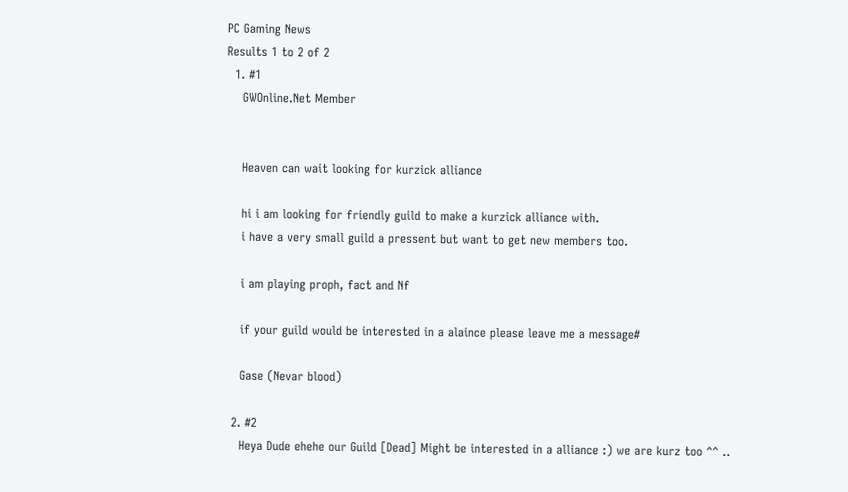PC Gaming News
Results 1 to 2 of 2
  1. #1
    GWOnline.Net Member


    Heaven can wait looking for kurzick alliance

    hi i am looking for friendly guild to make a kurzick alliance with.
    i have a very small guild a pressent but want to get new members too.

    i am playing proph, fact and Nf

    if your guild would be interested in a alaince please leave me a message#

    Gase (Nevar blood)

  2. #2
    Heya Dude ehehe our Guild [Dead] Might be interested in a alliance :) we are kurz too ^^ ..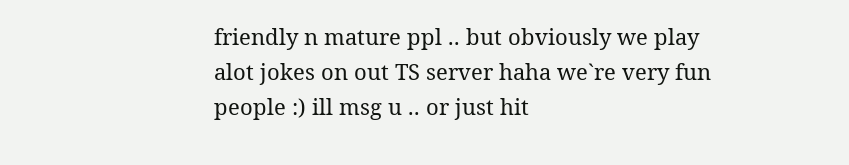friendly n mature ppl .. but obviously we play alot jokes on out TS server haha we`re very fun people :) ill msg u .. or just hit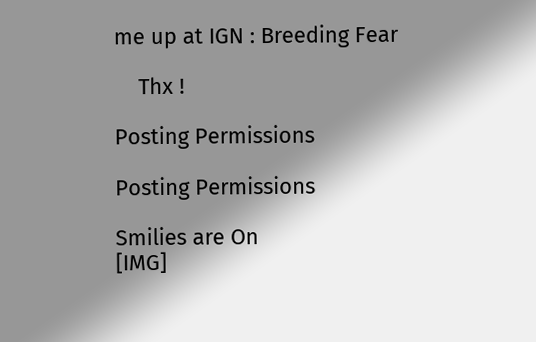me up at IGN : Breeding Fear

    Thx !

Posting Permissions

Posting Permissions

Smilies are On
[IMG]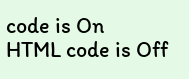code is On
HTML code is Off